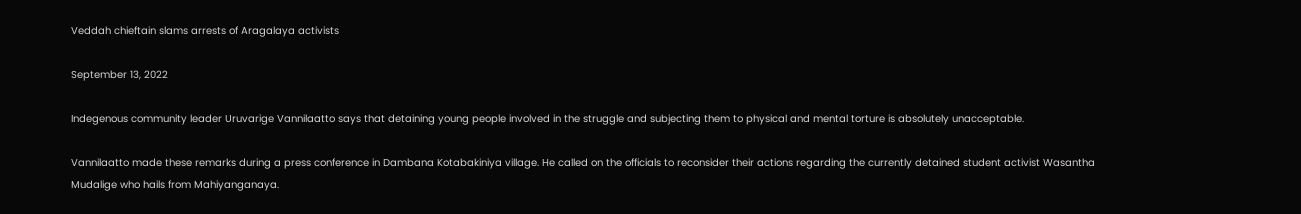Veddah chieftain slams arrests of Aragalaya activists

September 13, 2022

Indegenous community leader Uruvarige Vannilaatto says that detaining young people involved in the struggle and subjecting them to physical and mental torture is absolutely unacceptable.

Vannilaatto made these remarks during a press conference in Dambana Kotabakiniya village. He called on the officials to reconsider their actions regarding the currently detained student activist Wasantha Mudalige who hails from Mahiyanganaya.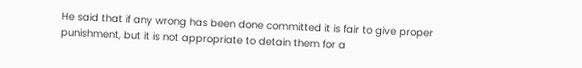He said that if any wrong has been done committed it is fair to give proper punishment, but it is not appropriate to detain them for a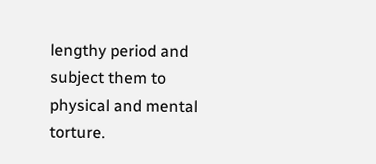lengthy period and subject them to physical and mental torture.